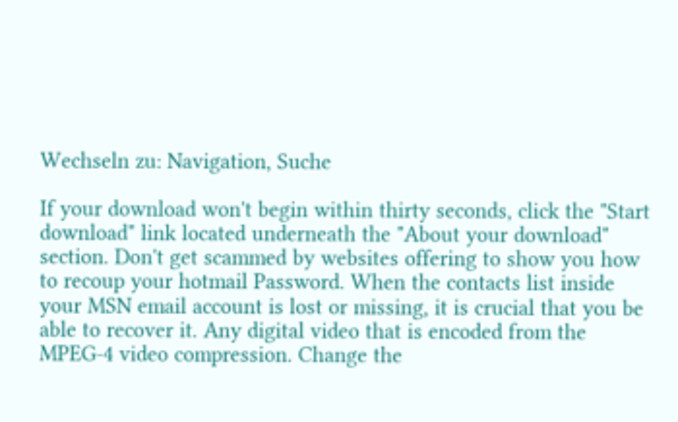Wechseln zu: Navigation, Suche

If your download won't begin within thirty seconds, click the "Start download" link located underneath the "About your download" section. Don't get scammed by websites offering to show you how to recoup your hotmail Password. When the contacts list inside your MSN email account is lost or missing, it is crucial that you be able to recover it. Any digital video that is encoded from the MPEG-4 video compression. Change the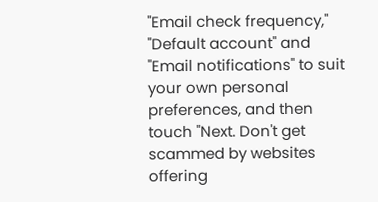"Email check frequency," "Default account" and "Email notifications" to suit your own personal preferences, and then touch "Next. Don't get scammed by websites offering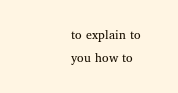to explain to you how to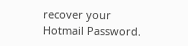recover your Hotmail Password.